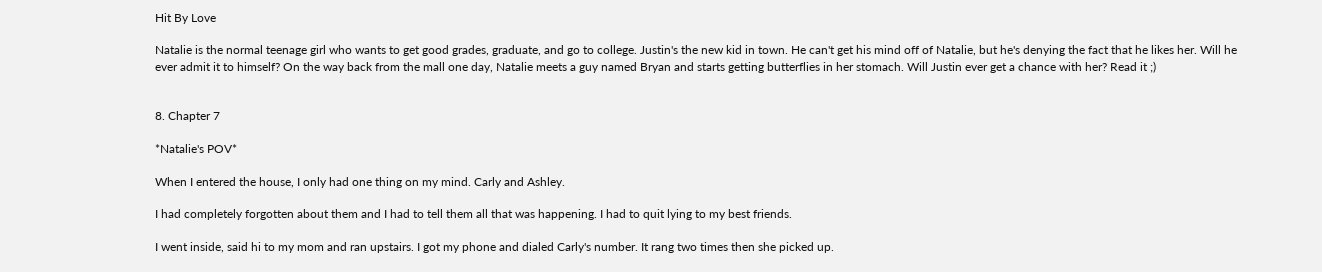Hit By Love

Natalie is the normal teenage girl who wants to get good grades, graduate, and go to college. Justin's the new kid in town. He can't get his mind off of Natalie, but he's denying the fact that he likes her. Will he ever admit it to himself? On the way back from the mall one day, Natalie meets a guy named Bryan and starts getting butterflies in her stomach. Will Justin ever get a chance with her? Read it ;)


8. Chapter 7

*Natalie's POV*

When I entered the house, I only had one thing on my mind. Carly and Ashley.

I had completely forgotten about them and I had to tell them all that was happening. I had to quit lying to my best friends.

I went inside, said hi to my mom and ran upstairs. I got my phone and dialed Carly's number. It rang two times then she picked up.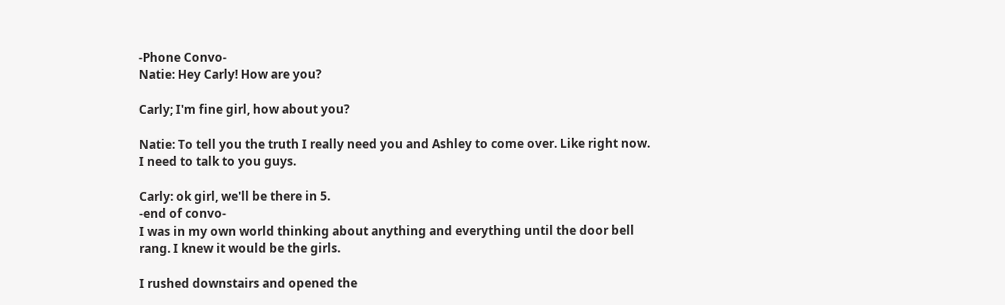-Phone Convo-
Natie: Hey Carly! How are you?

Carly; I'm fine girl, how about you?

Natie: To tell you the truth I really need you and Ashley to come over. Like right now. I need to talk to you guys.

Carly: ok girl, we'll be there in 5.
-end of convo-
I was in my own world thinking about anything and everything until the door bell rang. I knew it would be the girls.

I rushed downstairs and opened the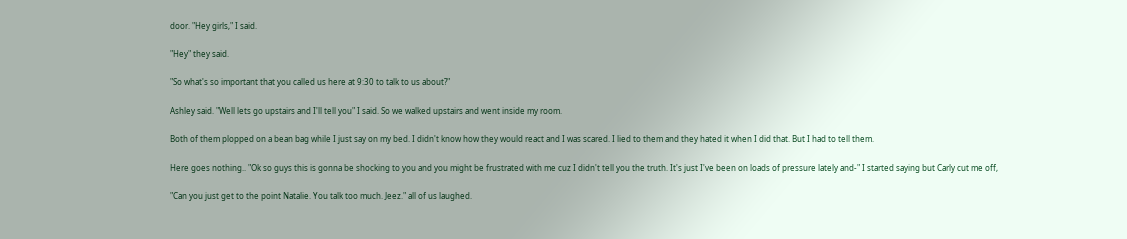door. "Hey girls," I said.

"Hey" they said.

"So what's so important that you called us here at 9:30 to talk to us about?"

Ashley said. "Well lets go upstairs and I'll tell you" I said. So we walked upstairs and went inside my room.

Both of them plopped on a bean bag while I just say on my bed. I didn't know how they would react and I was scared. I lied to them and they hated it when I did that. But I had to tell them.

Here goes nothing.. "Ok so guys this is gonna be shocking to you and you might be frustrated with me cuz I didn't tell you the truth. It's just I've been on loads of pressure lately and-" I started saying but Carly cut me off,

"Can you just get to the point Natalie. You talk too much. Jeez." all of us laughed.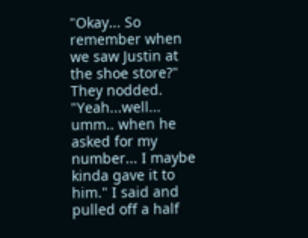"Okay... So remember when we saw Justin at the shoe store?" They nodded. "Yeah...well... umm.. when he asked for my number... I maybe kinda gave it to him." I said and pulled off a half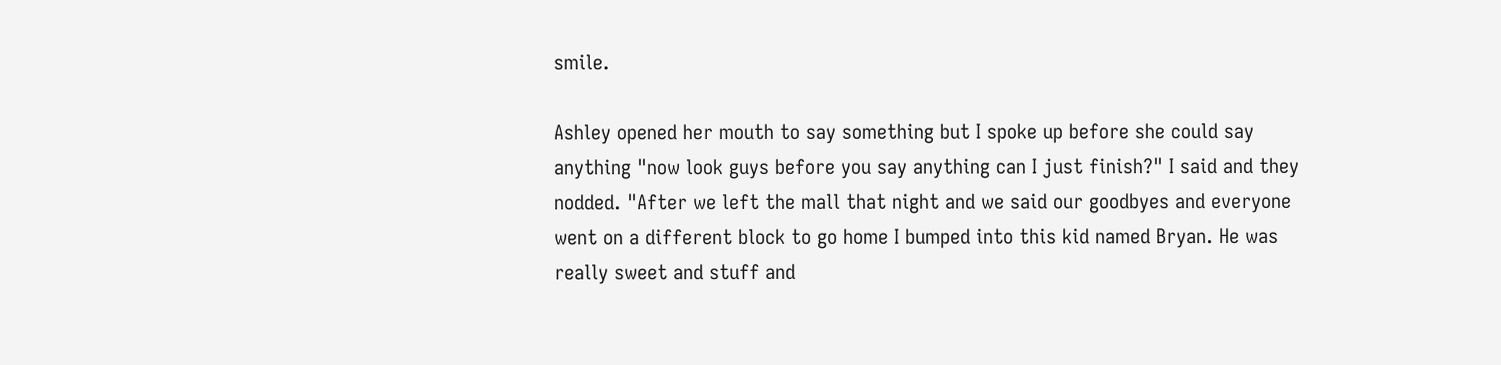smile.

Ashley opened her mouth to say something but I spoke up before she could say anything "now look guys before you say anything can I just finish?" I said and they nodded. "After we left the mall that night and we said our goodbyes and everyone went on a different block to go home I bumped into this kid named Bryan. He was really sweet and stuff and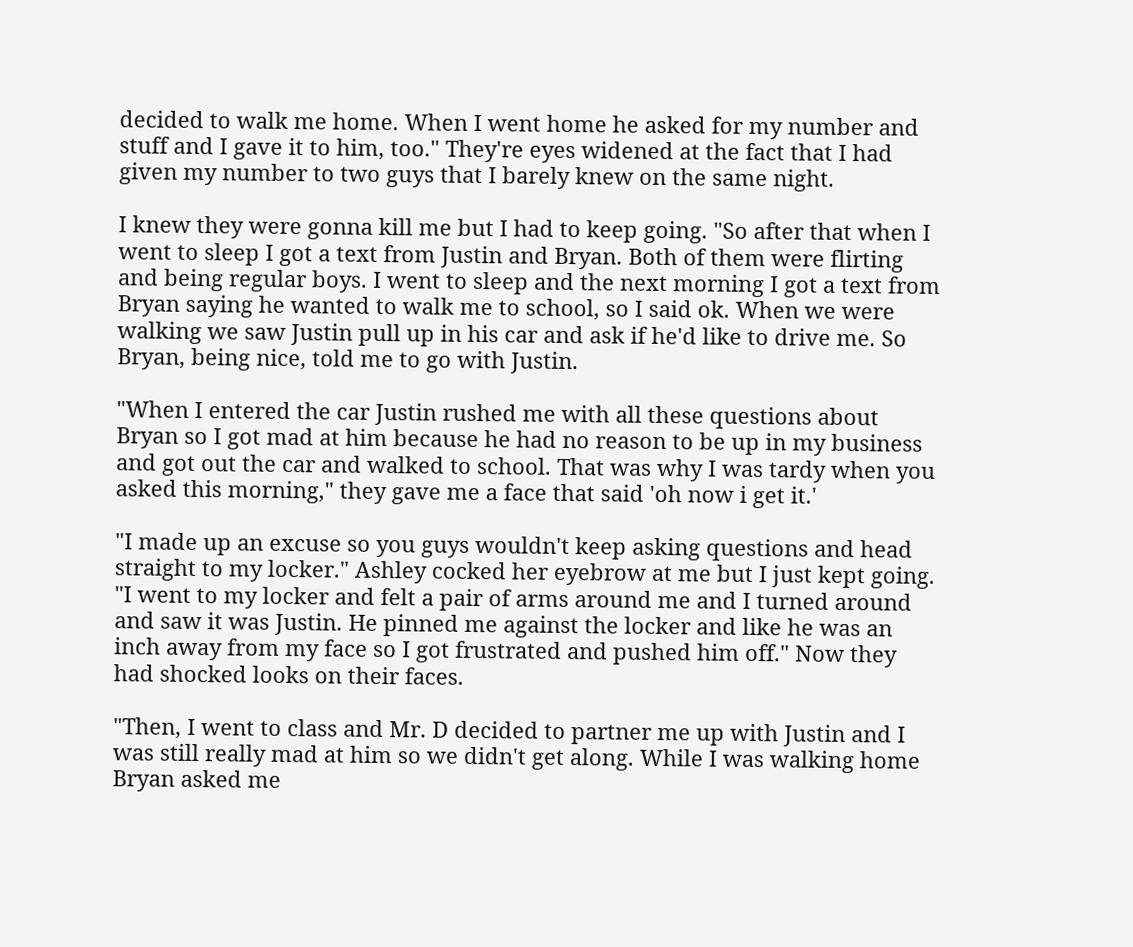decided to walk me home. When I went home he asked for my number and stuff and I gave it to him, too." They're eyes widened at the fact that I had given my number to two guys that I barely knew on the same night.

I knew they were gonna kill me but I had to keep going. "So after that when I went to sleep I got a text from Justin and Bryan. Both of them were flirting and being regular boys. I went to sleep and the next morning I got a text from Bryan saying he wanted to walk me to school, so I said ok. When we were walking we saw Justin pull up in his car and ask if he'd like to drive me. So Bryan, being nice, told me to go with Justin.

"When I entered the car Justin rushed me with all these questions about Bryan so I got mad at him because he had no reason to be up in my business and got out the car and walked to school. That was why I was tardy when you asked this morning," they gave me a face that said 'oh now i get it.'

"I made up an excuse so you guys wouldn't keep asking questions and head straight to my locker." Ashley cocked her eyebrow at me but I just kept going. "I went to my locker and felt a pair of arms around me and I turned around and saw it was Justin. He pinned me against the locker and like he was an inch away from my face so I got frustrated and pushed him off." Now they had shocked looks on their faces.

"Then, I went to class and Mr. D decided to partner me up with Justin and I was still really mad at him so we didn't get along. While I was walking home Bryan asked me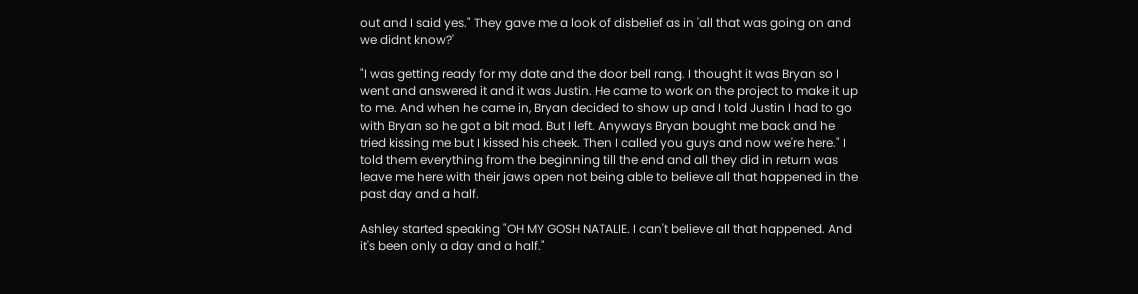out and I said yes." They gave me a look of disbelief as in 'all that was going on and we didnt know?'

"I was getting ready for my date and the door bell rang. I thought it was Bryan so I went and answered it and it was Justin. He came to work on the project to make it up to me. And when he came in, Bryan decided to show up and I told Justin I had to go with Bryan so he got a bit mad. But I left. Anyways Bryan bought me back and he tried kissing me but I kissed his cheek. Then I called you guys and now we're here." I told them everything from the beginning till the end and all they did in return was leave me here with their jaws open not being able to believe all that happened in the past day and a half.

Ashley started speaking "OH MY GOSH NATALIE. I can't believe all that happened. And it's been only a day and a half."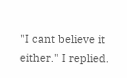"I cant believe it either." I replied.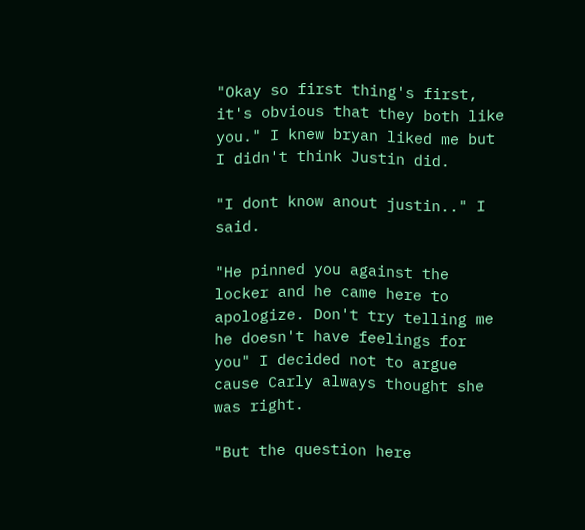"Okay so first thing's first, it's obvious that they both like you." I knew bryan liked me but I didn't think Justin did.

"I dont know anout justin.." I said.

"He pinned you against the locker and he came here to apologize. Don't try telling me he doesn't have feelings for you" I decided not to argue cause Carly always thought she was right.

"But the question here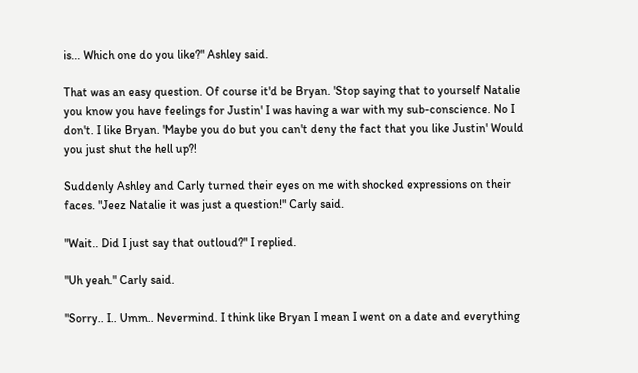is... Which one do you like?" Ashley said.

That was an easy question. Of course it'd be Bryan. 'Stop saying that to yourself Natalie you know you have feelings for Justin' I was having a war with my sub-conscience. No I don't. I like Bryan. 'Maybe you do but you can't deny the fact that you like Justin' Would you just shut the hell up?!

Suddenly Ashley and Carly turned their eyes on me with shocked expressions on their faces. "Jeez Natalie it was just a question!" Carly said.

"Wait.. Did I just say that outloud?" I replied.

"Uh yeah." Carly said.

"Sorry.. I.. Umm.. Nevermind. I think like Bryan I mean I went on a date and everything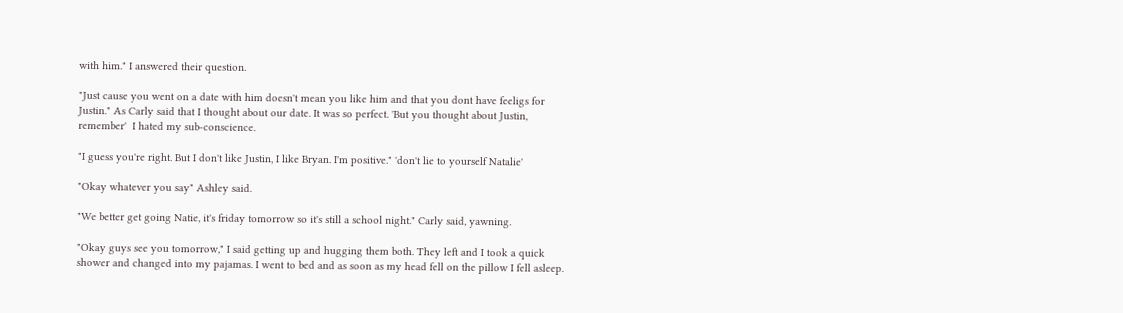with him." I answered their question.

"Just cause you went on a date with him doesn't mean you like him and that you dont have feeligs for Justin." As Carly said that I thought about our date. It was so perfect. 'But you thought about Justin, remember'  I hated my sub-conscience.

"I guess you're right. But I don't like Justin, I like Bryan. I'm positive." 'don't lie to yourself Natalie'

"Okay whatever you say" Ashley said.

"We better get going Natie, it's friday tomorrow so it's still a school night." Carly said, yawning.

"Okay guys see you tomorrow," I said getting up and hugging them both. They left and I took a quick shower and changed into my pajamas. I went to bed and as soon as my head fell on the pillow I fell asleep.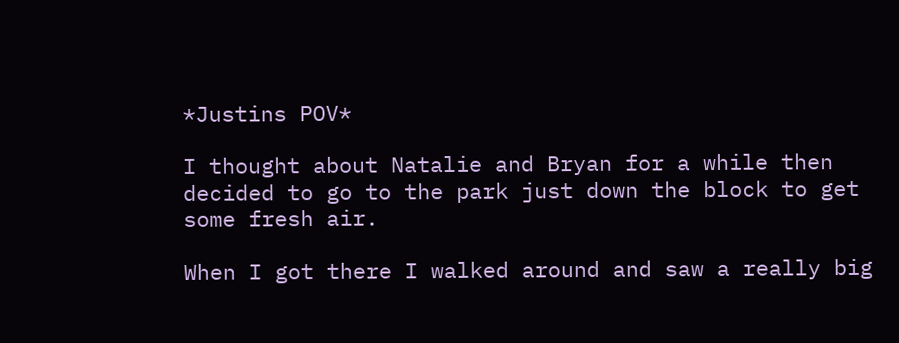*Justins POV*

I thought about Natalie and Bryan for a while then decided to go to the park just down the block to get some fresh air.

When I got there I walked around and saw a really big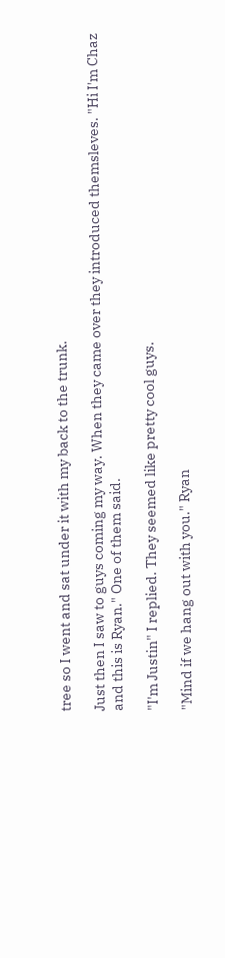tree so I went and sat under it with my back to the trunk.

Just then I saw to guys coming my way. When they came over they introduced themsleves. "Hi I'm Chaz and this is Ryan." One of them said.

"I'm Justin" I replied. They seemed like pretty cool guys.

"Mind if we hang out with you." Ryan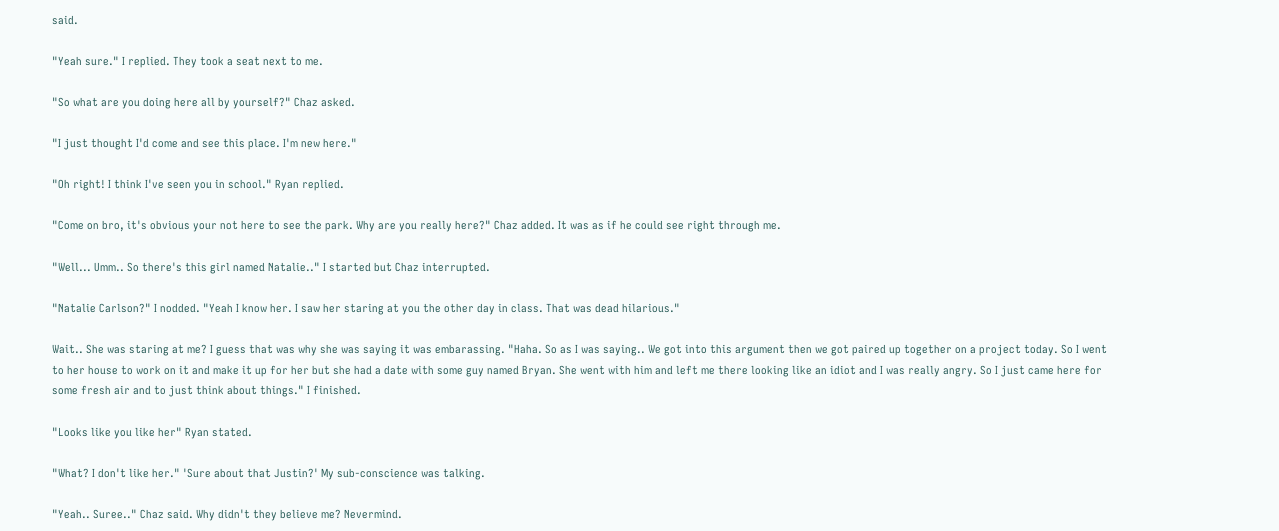said.

"Yeah sure." I replied. They took a seat next to me.

"So what are you doing here all by yourself?" Chaz asked.

"I just thought I'd come and see this place. I'm new here."

"Oh right! I think I've seen you in school." Ryan replied.

"Come on bro, it's obvious your not here to see the park. Why are you really here?" Chaz added. It was as if he could see right through me.

"Well... Umm.. So there's this girl named Natalie.." I started but Chaz interrupted.

"Natalie Carlson?" I nodded. "Yeah I know her. I saw her staring at you the other day in class. That was dead hilarious."

Wait.. She was staring at me? I guess that was why she was saying it was embarassing. "Haha. So as I was saying.. We got into this argument then we got paired up together on a project today. So I went to her house to work on it and make it up for her but she had a date with some guy named Bryan. She went with him and left me there looking like an idiot and I was really angry. So I just came here for some fresh air and to just think about things." I finished.

"Looks like you like her" Ryan stated.

"What? I don't like her." 'Sure about that Justin?' My sub-conscience was talking.

"Yeah.. Suree.." Chaz said. Why didn't they believe me? Nevermind.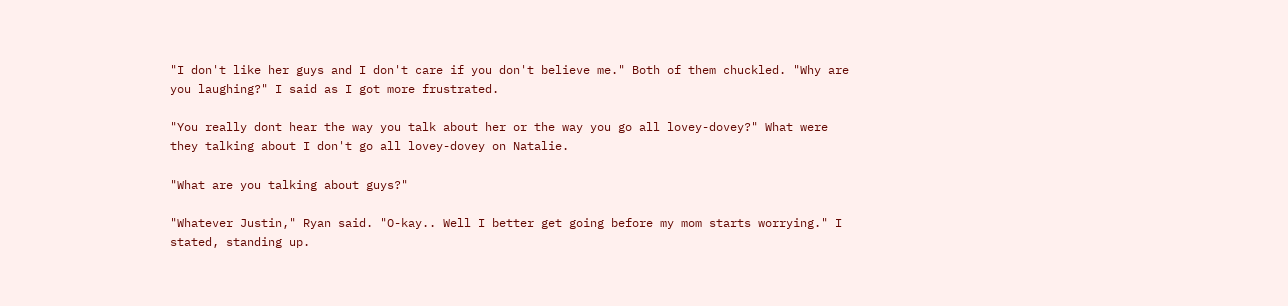"I don't like her guys and I don't care if you don't believe me." Both of them chuckled. "Why are you laughing?" I said as I got more frustrated.

"You really dont hear the way you talk about her or the way you go all lovey-dovey?" What were they talking about I don't go all lovey-dovey on Natalie.

"What are you talking about guys?"

"Whatever Justin," Ryan said. "O-kay.. Well I better get going before my mom starts worrying." I stated, standing up.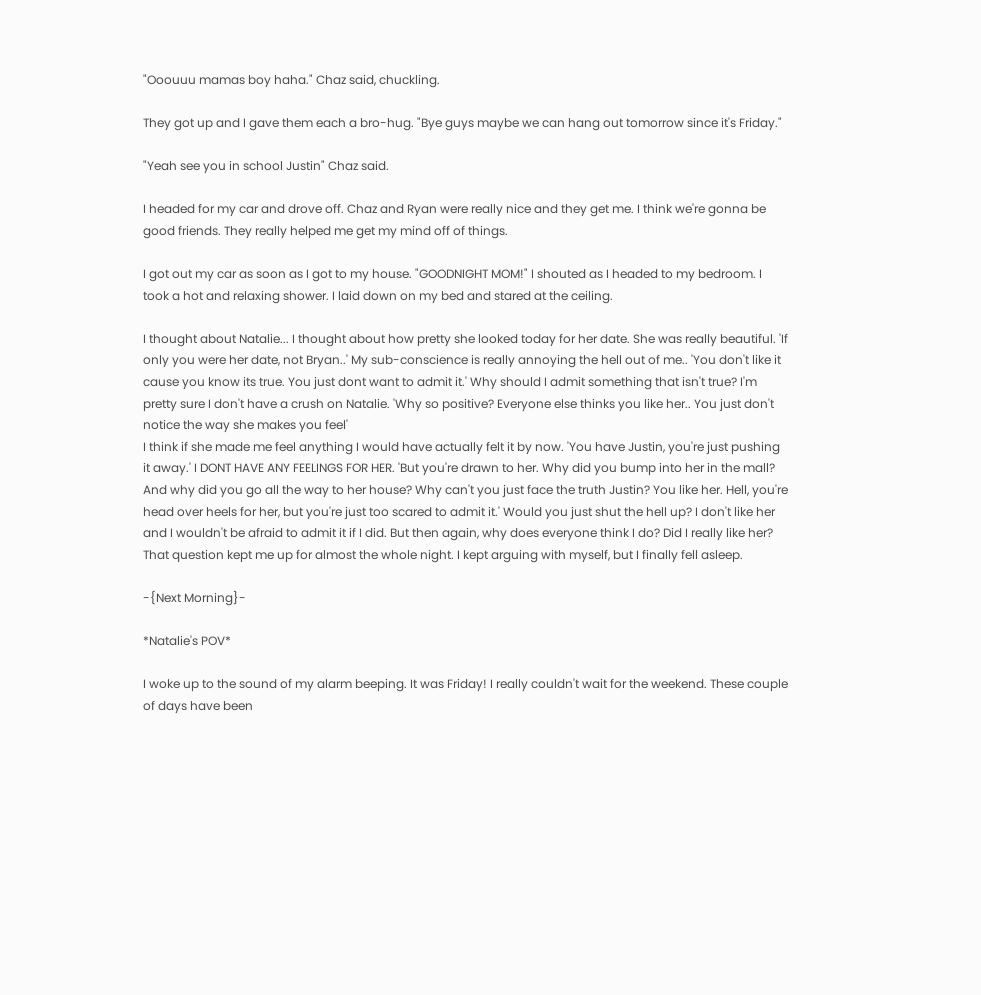"Ooouuu mamas boy haha." Chaz said, chuckling.

They got up and I gave them each a bro-hug. "Bye guys maybe we can hang out tomorrow since it's Friday."

"Yeah see you in school Justin" Chaz said.

I headed for my car and drove off. Chaz and Ryan were really nice and they get me. I think we're gonna be good friends. They really helped me get my mind off of things.

I got out my car as soon as I got to my house. "GOODNIGHT MOM!" I shouted as I headed to my bedroom. I took a hot and relaxing shower. I laid down on my bed and stared at the ceiling.

I thought about Natalie... I thought about how pretty she looked today for her date. She was really beautiful. 'If only you were her date, not Bryan..' My sub-conscience is really annoying the hell out of me.. 'You don't like it cause you know its true. You just dont want to admit it.' Why should I admit something that isn't true? I'm pretty sure I don't have a crush on Natalie. 'Why so positive? Everyone else thinks you like her.. You just don't notice the way she makes you feel'
I think if she made me feel anything I would have actually felt it by now. 'You have Justin, you're just pushing it away.' I DONT HAVE ANY FEELINGS FOR HER. 'But you're drawn to her. Why did you bump into her in the mall? And why did you go all the way to her house? Why can't you just face the truth Justin? You like her. Hell, you're head over heels for her, but you're just too scared to admit it.' Would you just shut the hell up? I don't like her and I wouldn't be afraid to admit it if I did. But then again, why does everyone think I do? Did I really like her? That question kept me up for almost the whole night. I kept arguing with myself, but I finally fell asleep.

-{Next Morning}-

*Natalie's POV*

I woke up to the sound of my alarm beeping. It was Friday! I really couldn't wait for the weekend. These couple of days have been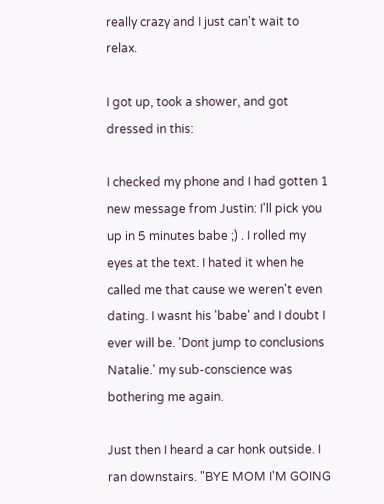really crazy and I just can't wait to relax.

I got up, took a shower, and got dressed in this:

I checked my phone and I had gotten 1 new message from Justin: I'll pick you up in 5 minutes babe ;) . I rolled my eyes at the text. I hated it when he called me that cause we weren't even dating. I wasnt his 'babe' and I doubt I ever will be. 'Dont jump to conclusions Natalie.' my sub-conscience was bothering me again.

Just then I heard a car honk outside. I ran downstairs. "BYE MOM I'M GOING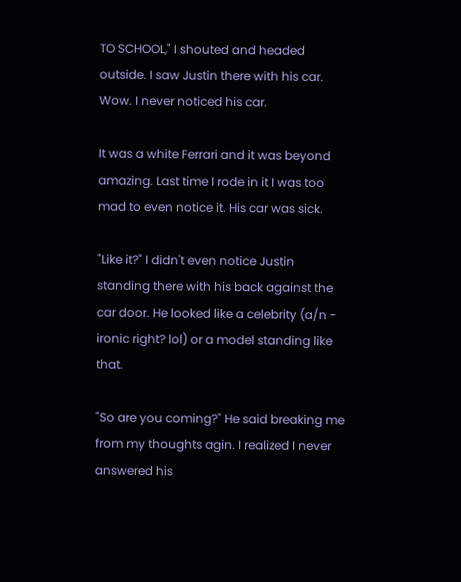TO SCHOOL," I shouted and headed outside. I saw Justin there with his car. Wow. I never noticed his car.

It was a white Ferrari and it was beyond amazing. Last time I rode in it I was too mad to even notice it. His car was sick.

"Like it?" I didn't even notice Justin standing there with his back against the car door. He looked like a celebrity (a/n - ironic right? lol) or a model standing like that.

"So are you coming?" He said breaking me from my thoughts agin. I realized I never answered his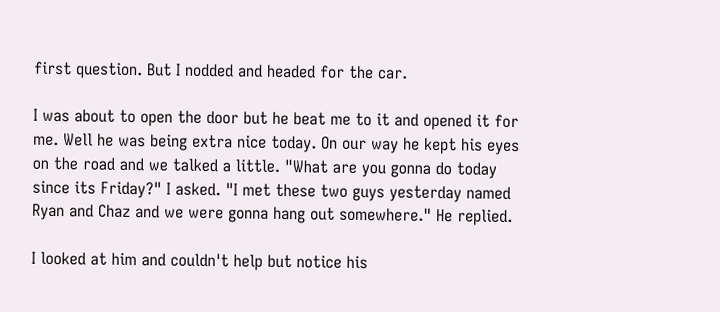first question. But I nodded and headed for the car.

I was about to open the door but he beat me to it and opened it for me. Well he was being extra nice today. On our way he kept his eyes on the road and we talked a little. "What are you gonna do today since its Friday?" I asked. "I met these two guys yesterday named Ryan and Chaz and we were gonna hang out somewhere." He replied.

I looked at him and couldn't help but notice his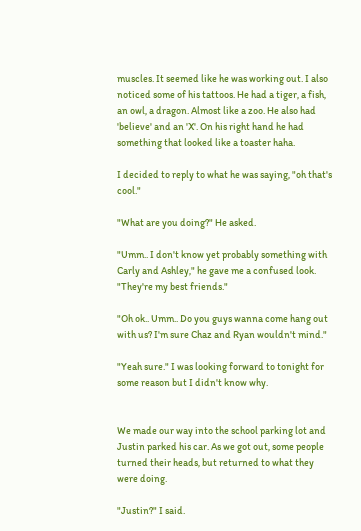muscles. It seemed like he was working out. I also noticed some of his tattoos. He had a tiger, a fish, an owl, a dragon. Almost like a zoo. He also had 'believe' and an 'X'. On his right hand he had something that looked like a toaster haha.

I decided to reply to what he was saying, "oh that's cool."

"What are you doing?" He asked.

"Umm.. I don't know yet probably something with Carly and Ashley," he gave me a confused look. "They're my best friends."

"Oh ok.. Umm.. Do you guys wanna come hang out with us? I'm sure Chaz and Ryan wouldn't mind."

"Yeah sure." I was looking forward to tonight for some reason but I didn't know why.


We made our way into the school parking lot and Justin parked his car. As we got out, some people turned their heads, but returned to what they were doing.

"Justin?" I said.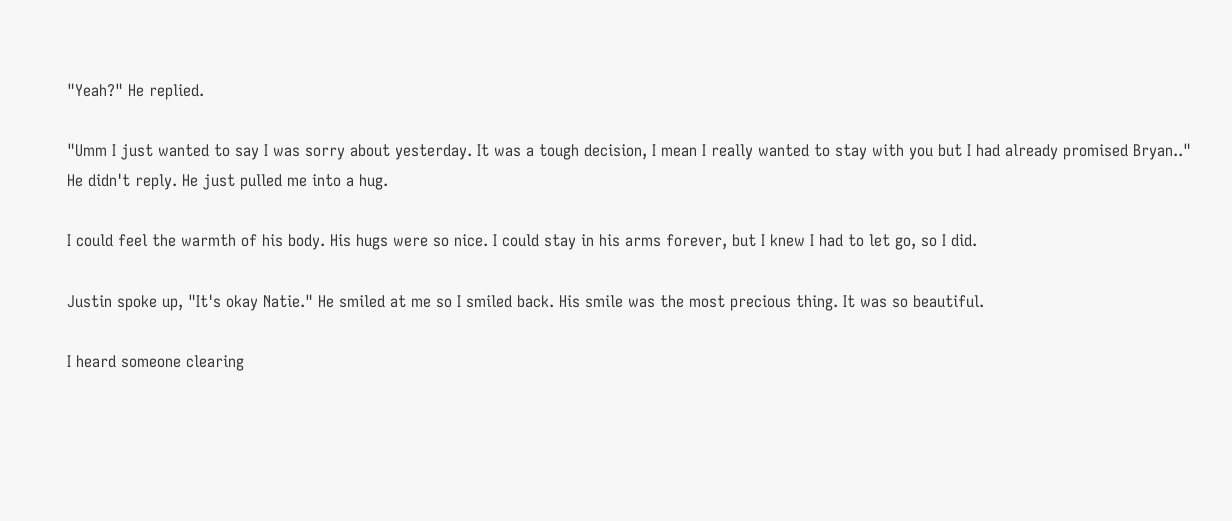"Yeah?" He replied.

"Umm I just wanted to say I was sorry about yesterday. It was a tough decision, I mean I really wanted to stay with you but I had already promised Bryan.." He didn't reply. He just pulled me into a hug.

I could feel the warmth of his body. His hugs were so nice. I could stay in his arms forever, but I knew I had to let go, so I did.

Justin spoke up, "It's okay Natie." He smiled at me so I smiled back. His smile was the most precious thing. It was so beautiful.

I heard someone clearing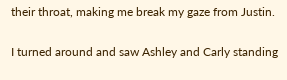their throat, making me break my gaze from Justin.

I turned around and saw Ashley and Carly standing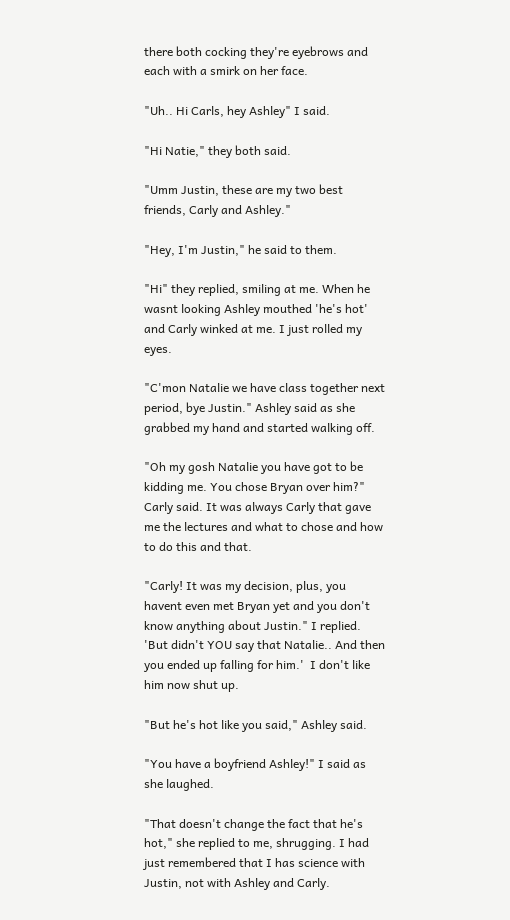there both cocking they're eyebrows and each with a smirk on her face.

"Uh.. Hi Carls, hey Ashley" I said.

"Hi Natie," they both said.

"Umm Justin, these are my two best friends, Carly and Ashley."

"Hey, I'm Justin," he said to them.

"Hi" they replied, smiling at me. When he wasnt looking Ashley mouthed 'he's hot' and Carly winked at me. I just rolled my eyes.

"C'mon Natalie we have class together next period, bye Justin." Ashley said as she grabbed my hand and started walking off.

"Oh my gosh Natalie you have got to be kidding me. You chose Bryan over him?" Carly said. It was always Carly that gave me the lectures and what to chose and how to do this and that.

"Carly! It was my decision, plus, you havent even met Bryan yet and you don't know anything about Justin." I replied. 'But didn't YOU say that Natalie.. And then you ended up falling for him.'  I don't like him now shut up.

"But he's hot like you said," Ashley said.

"You have a boyfriend Ashley!" I said as she laughed.

"That doesn't change the fact that he's hot," she replied to me, shrugging. I had just remembered that I has science with Justin, not with Ashley and Carly.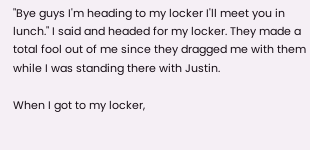"Bye guys I'm heading to my locker I'll meet you in lunch." I said and headed for my locker. They made a total fool out of me since they dragged me with them while I was standing there with Justin.

When I got to my locker,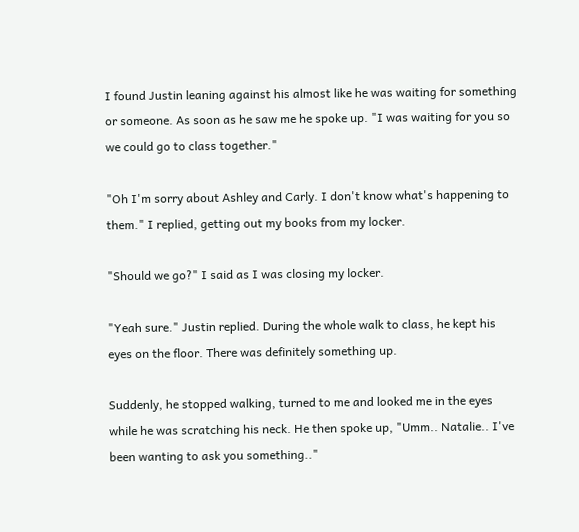I found Justin leaning against his almost like he was waiting for something or someone. As soon as he saw me he spoke up. "I was waiting for you so we could go to class together."

"Oh I'm sorry about Ashley and Carly. I don't know what's happening to them." I replied, getting out my books from my locker.

"Should we go?" I said as I was closing my locker.

"Yeah sure." Justin replied. During the whole walk to class, he kept his eyes on the floor. There was definitely something up.

Suddenly, he stopped walking, turned to me and looked me in the eyes while he was scratching his neck. He then spoke up, "Umm.. Natalie.. I've been wanting to ask you something.."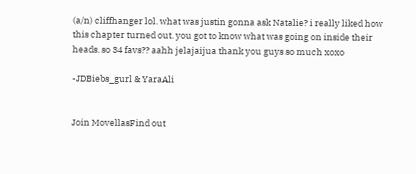(a/n) cliffhanger lol. what was justin gonna ask Natalie? i really liked how this chapter turned out. you got to know what was going on inside their heads. so 34 favs?? aahh jelajaijua thank you guys so much xoxo

-JDBiebs_gurl & YaraAli


Join MovellasFind out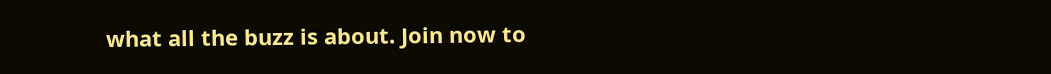what all the buzz is about. Join now to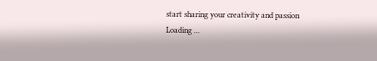start sharing your creativity and passion
Loading ...